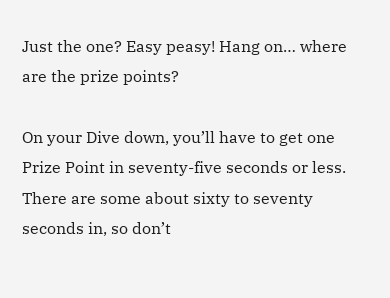Just the one? Easy peasy! Hang on… where are the prize points?

On your Dive down, you’ll have to get one Prize Point in seventy-five seconds or less. There are some about sixty to seventy seconds in, so don’t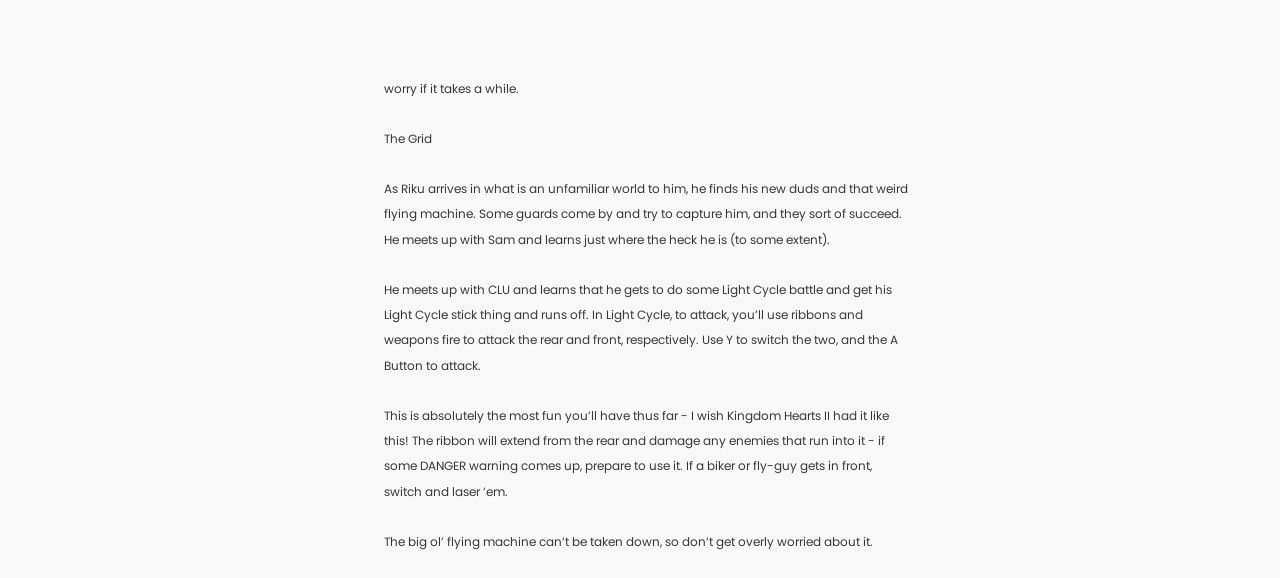worry if it takes a while.

The Grid

As Riku arrives in what is an unfamiliar world to him, he finds his new duds and that weird flying machine. Some guards come by and try to capture him, and they sort of succeed. He meets up with Sam and learns just where the heck he is (to some extent).

He meets up with CLU and learns that he gets to do some Light Cycle battle and get his Light Cycle stick thing and runs off. In Light Cycle, to attack, you’ll use ribbons and weapons fire to attack the rear and front, respectively. Use Y to switch the two, and the A Button to attack.

This is absolutely the most fun you’ll have thus far - I wish Kingdom Hearts II had it like this! The ribbon will extend from the rear and damage any enemies that run into it - if some DANGER warning comes up, prepare to use it. If a biker or fly-guy gets in front, switch and laser ’em.

The big ol’ flying machine can’t be taken down, so don’t get overly worried about it.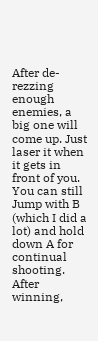After de-rezzing enough enemies, a big one will come up. Just laser it when it gets in front of you. You can still Jump with B (which I did a lot) and hold down A for continual shooting. After winning,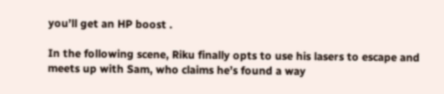you’ll get an HP boost .

In the following scene, Riku finally opts to use his lasers to escape and meets up with Sam, who claims he’s found a way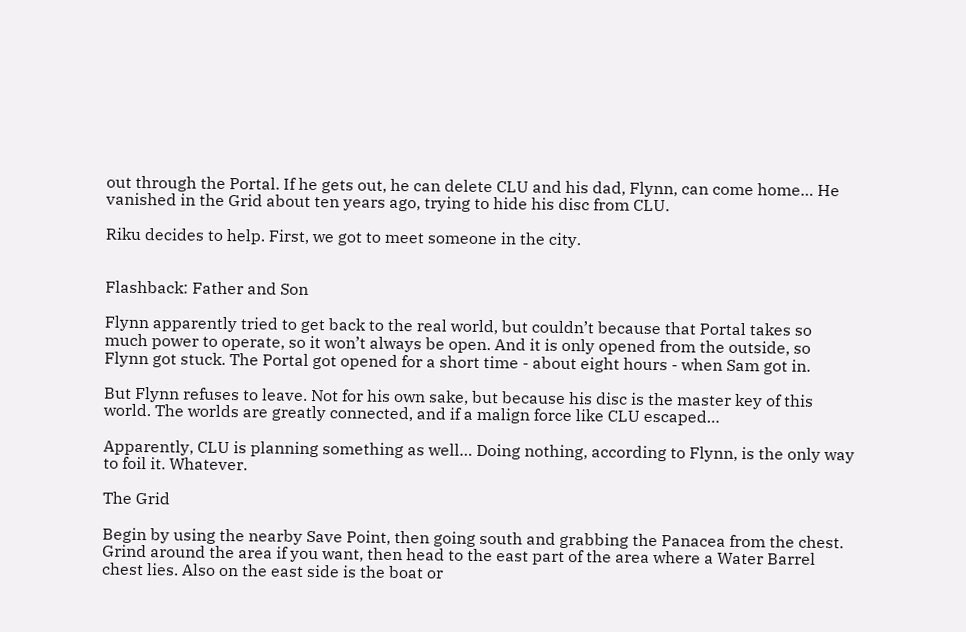out through the Portal. If he gets out, he can delete CLU and his dad, Flynn, can come home… He vanished in the Grid about ten years ago, trying to hide his disc from CLU.

Riku decides to help. First, we got to meet someone in the city.


Flashback: Father and Son

Flynn apparently tried to get back to the real world, but couldn’t because that Portal takes so much power to operate, so it won’t always be open. And it is only opened from the outside, so Flynn got stuck. The Portal got opened for a short time - about eight hours - when Sam got in.

But Flynn refuses to leave. Not for his own sake, but because his disc is the master key of this world. The worlds are greatly connected, and if a malign force like CLU escaped…

Apparently, CLU is planning something as well… Doing nothing, according to Flynn, is the only way to foil it. Whatever.

The Grid

Begin by using the nearby Save Point, then going south and grabbing the Panacea from the chest. Grind around the area if you want, then head to the east part of the area where a Water Barrel chest lies. Also on the east side is the boat or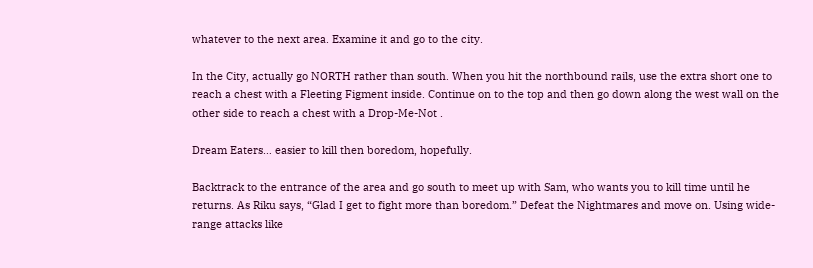whatever to the next area. Examine it and go to the city.

In the City, actually go NORTH rather than south. When you hit the northbound rails, use the extra short one to reach a chest with a Fleeting Figment inside. Continue on to the top and then go down along the west wall on the other side to reach a chest with a Drop-Me-Not .

Dream Eaters… easier to kill then boredom, hopefully.

Backtrack to the entrance of the area and go south to meet up with Sam, who wants you to kill time until he returns. As Riku says, “Glad I get to fight more than boredom.” Defeat the Nightmares and move on. Using wide-range attacks like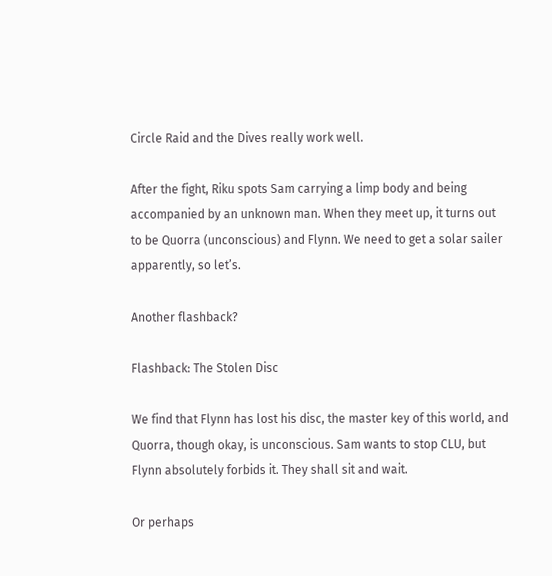Circle Raid and the Dives really work well.

After the fight, Riku spots Sam carrying a limp body and being accompanied by an unknown man. When they meet up, it turns out to be Quorra (unconscious) and Flynn. We need to get a solar sailer apparently, so let’s.

Another flashback?

Flashback: The Stolen Disc

We find that Flynn has lost his disc, the master key of this world, and Quorra, though okay, is unconscious. Sam wants to stop CLU, but Flynn absolutely forbids it. They shall sit and wait.

Or perhaps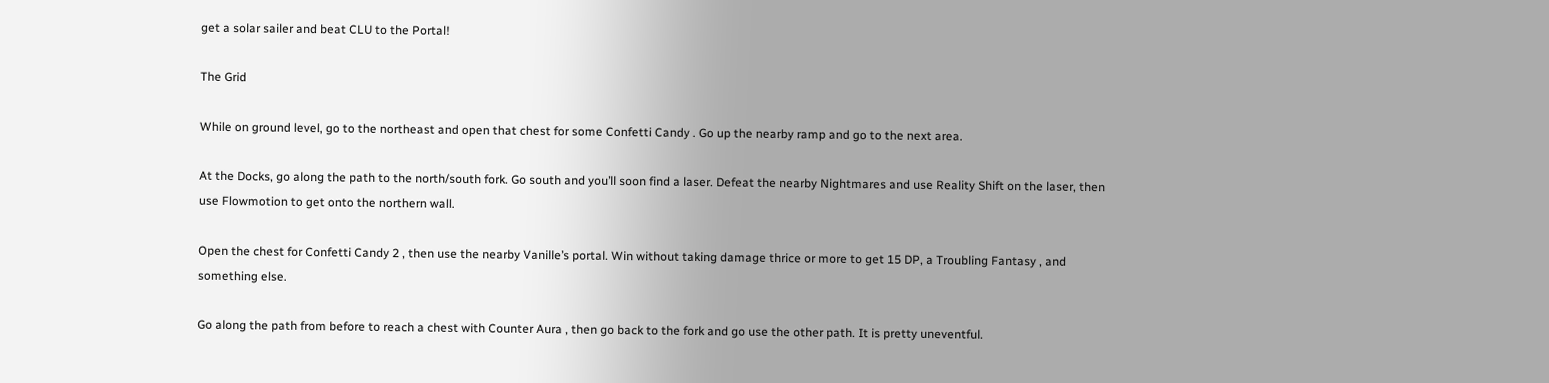get a solar sailer and beat CLU to the Portal!

The Grid

While on ground level, go to the northeast and open that chest for some Confetti Candy . Go up the nearby ramp and go to the next area.

At the Docks, go along the path to the north/south fork. Go south and you’ll soon find a laser. Defeat the nearby Nightmares and use Reality Shift on the laser, then use Flowmotion to get onto the northern wall.

Open the chest for Confetti Candy 2 , then use the nearby Vanille’s portal. Win without taking damage thrice or more to get 15 DP, a Troubling Fantasy , and something else.

Go along the path from before to reach a chest with Counter Aura , then go back to the fork and go use the other path. It is pretty uneventful.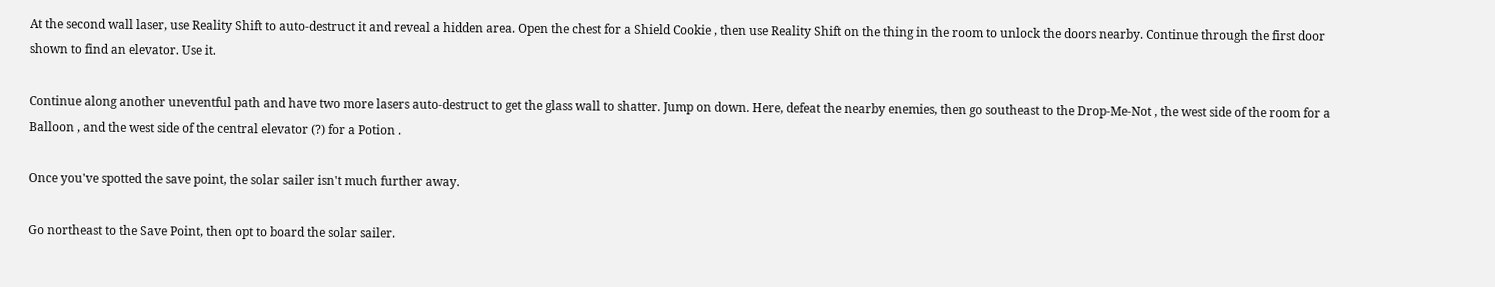At the second wall laser, use Reality Shift to auto-destruct it and reveal a hidden area. Open the chest for a Shield Cookie , then use Reality Shift on the thing in the room to unlock the doors nearby. Continue through the first door shown to find an elevator. Use it.

Continue along another uneventful path and have two more lasers auto-destruct to get the glass wall to shatter. Jump on down. Here, defeat the nearby enemies, then go southeast to the Drop-Me-Not , the west side of the room for a Balloon , and the west side of the central elevator (?) for a Potion .

Once you've spotted the save point, the solar sailer isn't much further away.

Go northeast to the Save Point, then opt to board the solar sailer.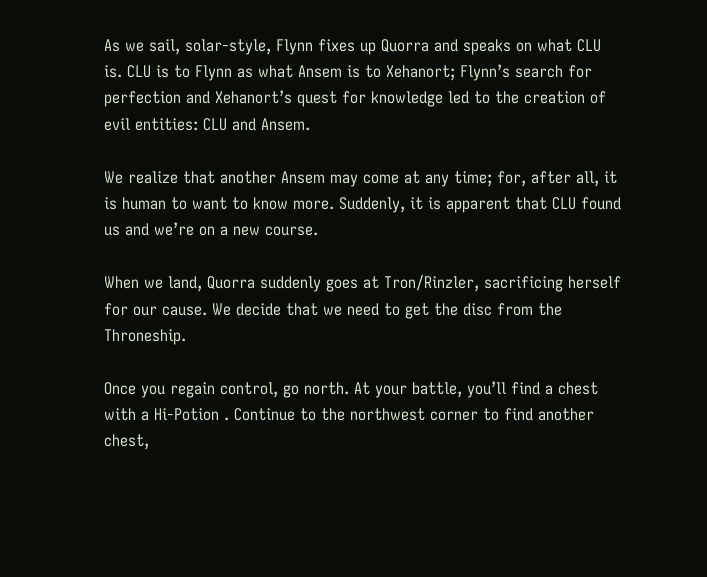As we sail, solar-style, Flynn fixes up Quorra and speaks on what CLU is. CLU is to Flynn as what Ansem is to Xehanort; Flynn’s search for perfection and Xehanort’s quest for knowledge led to the creation of evil entities: CLU and Ansem.

We realize that another Ansem may come at any time; for, after all, it is human to want to know more. Suddenly, it is apparent that CLU found us and we’re on a new course.

When we land, Quorra suddenly goes at Tron/Rinzler, sacrificing herself for our cause. We decide that we need to get the disc from the Throneship.

Once you regain control, go north. At your battle, you’ll find a chest with a Hi-Potion . Continue to the northwest corner to find another chest,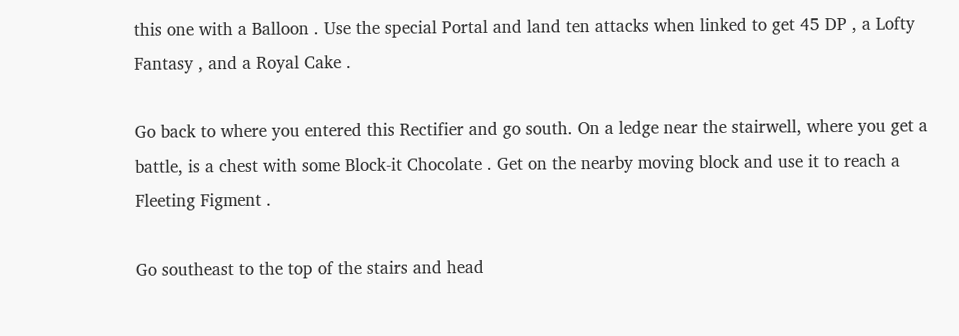this one with a Balloon . Use the special Portal and land ten attacks when linked to get 45 DP , a Lofty Fantasy , and a Royal Cake .

Go back to where you entered this Rectifier and go south. On a ledge near the stairwell, where you get a battle, is a chest with some Block-it Chocolate . Get on the nearby moving block and use it to reach a Fleeting Figment .

Go southeast to the top of the stairs and head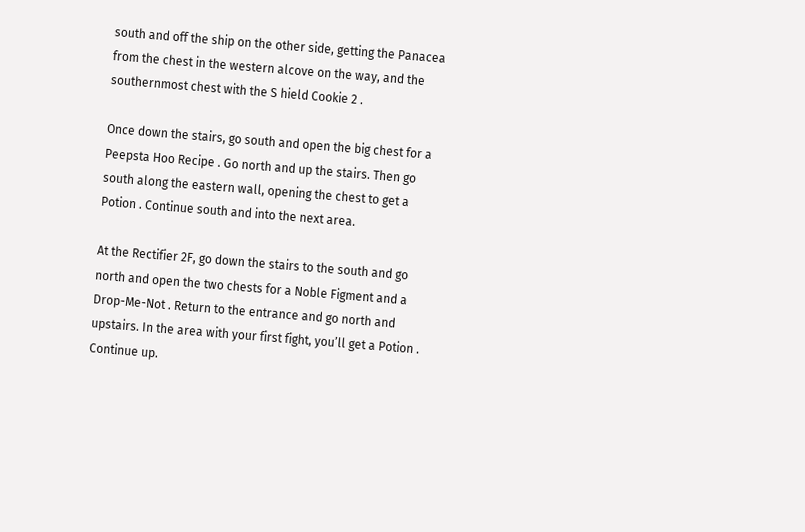south and off the ship on the other side, getting the Panacea from the chest in the western alcove on the way, and the southernmost chest with the S hield Cookie 2 .

Once down the stairs, go south and open the big chest for a Peepsta Hoo Recipe . Go north and up the stairs. Then go south along the eastern wall, opening the chest to get a Potion . Continue south and into the next area.

At the Rectifier 2F, go down the stairs to the south and go north and open the two chests for a Noble Figment and a Drop-Me-Not . Return to the entrance and go north and upstairs. In the area with your first fight, you’ll get a Potion . Continue up.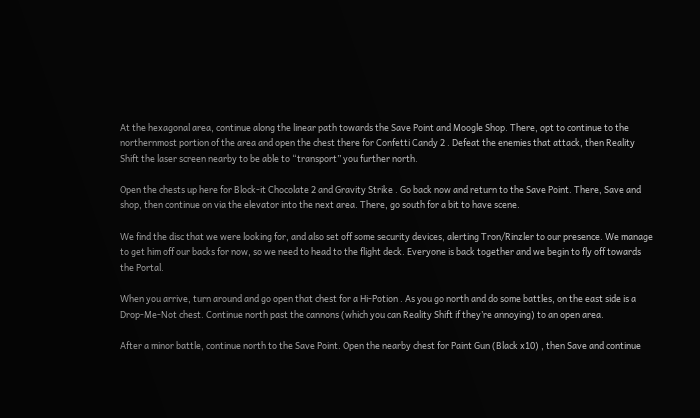At the hexagonal area, continue along the linear path towards the Save Point and Moogle Shop. There, opt to continue to the northernmost portion of the area and open the chest there for Confetti Candy 2 . Defeat the enemies that attack, then Reality Shift the laser screen nearby to be able to “transport” you further north.

Open the chests up here for Block-it Chocolate 2 and Gravity Strike . Go back now and return to the Save Point. There, Save and shop, then continue on via the elevator into the next area. There, go south for a bit to have scene.

We find the disc that we were looking for, and also set off some security devices, alerting Tron/Rinzler to our presence. We manage to get him off our backs for now, so we need to head to the flight deck. Everyone is back together and we begin to fly off towards the Portal.

When you arrive, turn around and go open that chest for a Hi-Potion . As you go north and do some battles, on the east side is a Drop-Me-Not chest. Continue north past the cannons (which you can Reality Shift if they’re annoying) to an open area.

After a minor battle, continue north to the Save Point. Open the nearby chest for Paint Gun (Black x10) , then Save and continue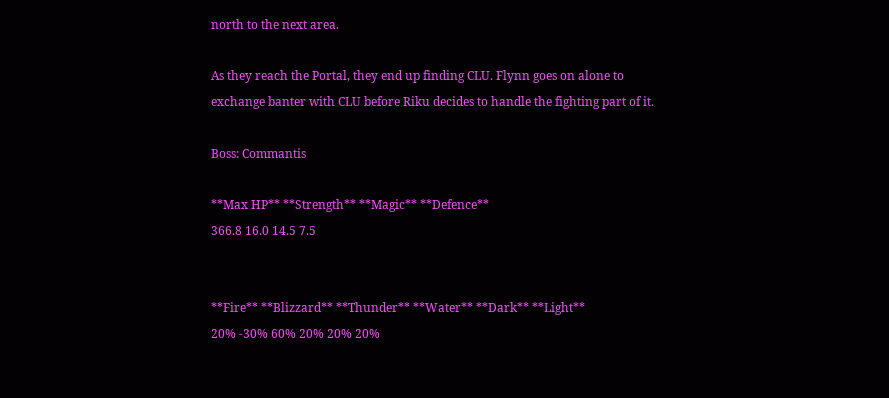north to the next area.

As they reach the Portal, they end up finding CLU. Flynn goes on alone to exchange banter with CLU before Riku decides to handle the fighting part of it.

Boss: Commantis

**Max HP** **Strength** **Magic** **Defence**
366.8 16.0 14.5 7.5


**Fire** **Blizzard** **Thunder** **Water** **Dark** **Light**
20% -30% 60% 20% 20% 20%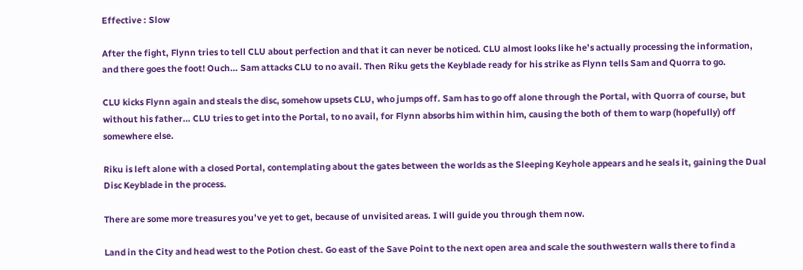Effective : Slow

After the fight, Flynn tries to tell CLU about perfection and that it can never be noticed. CLU almost looks like he’s actually processing the information, and there goes the foot! Ouch… Sam attacks CLU to no avail. Then Riku gets the Keyblade ready for his strike as Flynn tells Sam and Quorra to go.

CLU kicks Flynn again and steals the disc, somehow upsets CLU, who jumps off. Sam has to go off alone through the Portal, with Quorra of course, but without his father… CLU tries to get into the Portal, to no avail, for Flynn absorbs him within him, causing the both of them to warp (hopefully) off somewhere else.

Riku is left alone with a closed Portal, contemplating about the gates between the worlds as the Sleeping Keyhole appears and he seals it, gaining the Dual Disc Keyblade in the process.

There are some more treasures you’ve yet to get, because of unvisited areas. I will guide you through them now.

Land in the City and head west to the Potion chest. Go east of the Save Point to the next open area and scale the southwestern walls there to find a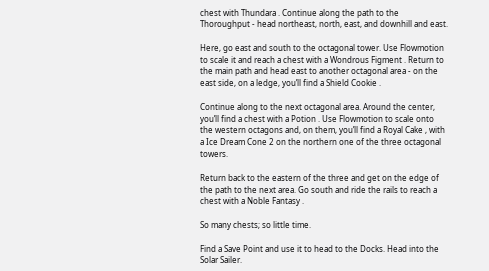chest with Thundara . Continue along the path to the Thoroughput - head northeast, north, east, and downhill and east.

Here, go east and south to the octagonal tower. Use Flowmotion to scale it and reach a chest with a Wondrous Figment . Return to the main path and head east to another octagonal area - on the east side, on a ledge, you’ll find a Shield Cookie .

Continue along to the next octagonal area. Around the center, you’ll find a chest with a Potion . Use Flowmotion to scale onto the western octagons and, on them, you’ll find a Royal Cake , with a Ice Dream Cone 2 on the northern one of the three octagonal towers.

Return back to the eastern of the three and get on the edge of the path to the next area. Go south and ride the rails to reach a chest with a Noble Fantasy .

So many chests; so little time.

Find a Save Point and use it to head to the Docks. Head into the Solar Sailer.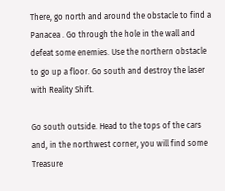There, go north and around the obstacle to find a Panacea . Go through the hole in the wall and defeat some enemies. Use the northern obstacle to go up a floor. Go south and destroy the laser with Reality Shift.

Go south outside. Head to the tops of the cars and, in the northwest corner, you will find some Treasure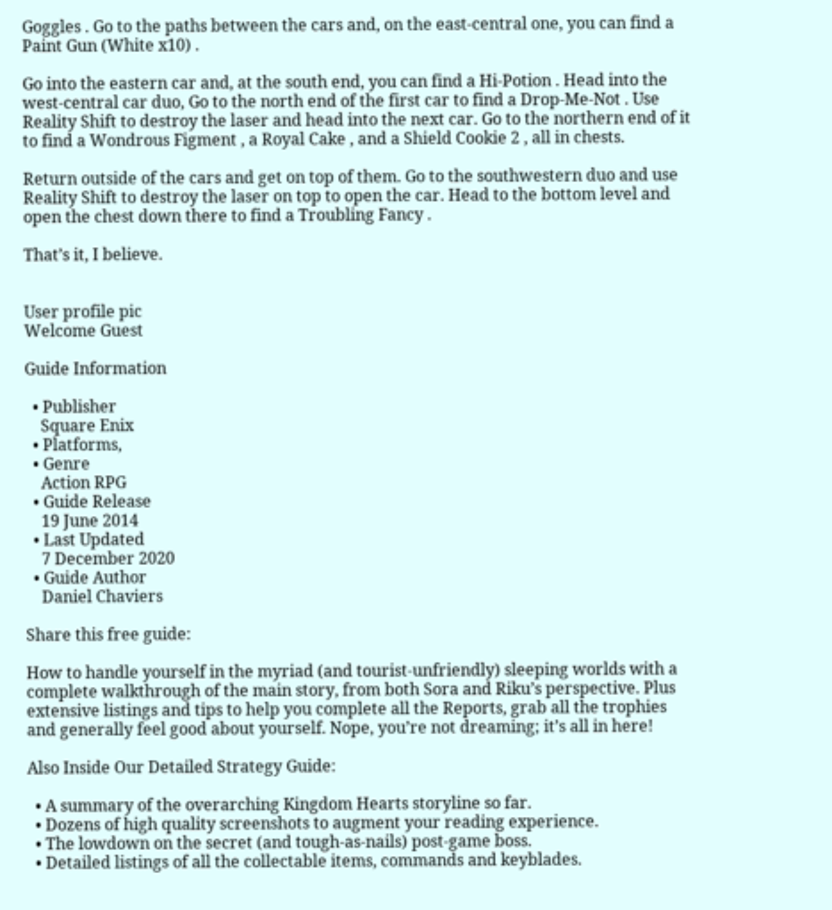Goggles . Go to the paths between the cars and, on the east-central one, you can find a Paint Gun (White x10) .

Go into the eastern car and, at the south end, you can find a Hi-Potion . Head into the west-central car duo, Go to the north end of the first car to find a Drop-Me-Not . Use Reality Shift to destroy the laser and head into the next car. Go to the northern end of it to find a Wondrous Figment , a Royal Cake , and a Shield Cookie 2 , all in chests.

Return outside of the cars and get on top of them. Go to the southwestern duo and use Reality Shift to destroy the laser on top to open the car. Head to the bottom level and open the chest down there to find a Troubling Fancy .

That’s it, I believe.


User profile pic
Welcome Guest

Guide Information

  • Publisher
    Square Enix
  • Platforms,
  • Genre
    Action RPG
  • Guide Release
    19 June 2014
  • Last Updated
    7 December 2020
  • Guide Author
    Daniel Chaviers

Share this free guide:

How to handle yourself in the myriad (and tourist-unfriendly) sleeping worlds with a complete walkthrough of the main story, from both Sora and Riku’s perspective. Plus extensive listings and tips to help you complete all the Reports, grab all the trophies and generally feel good about yourself. Nope, you’re not dreaming; it’s all in here!

Also Inside Our Detailed Strategy Guide:

  • A summary of the overarching Kingdom Hearts storyline so far.
  • Dozens of high quality screenshots to augment your reading experience.
  • The lowdown on the secret (and tough-as-nails) post-game boss.
  • Detailed listings of all the collectable items, commands and keyblades.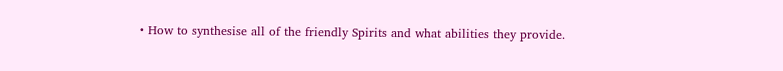• How to synthesise all of the friendly Spirits and what abilities they provide.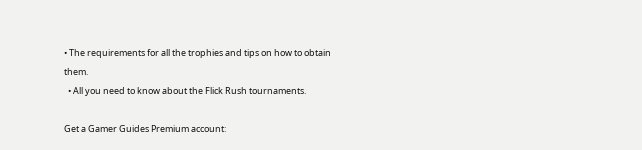• The requirements for all the trophies and tips on how to obtain them.
  • All you need to know about the Flick Rush tournaments.

Get a Gamer Guides Premium account: